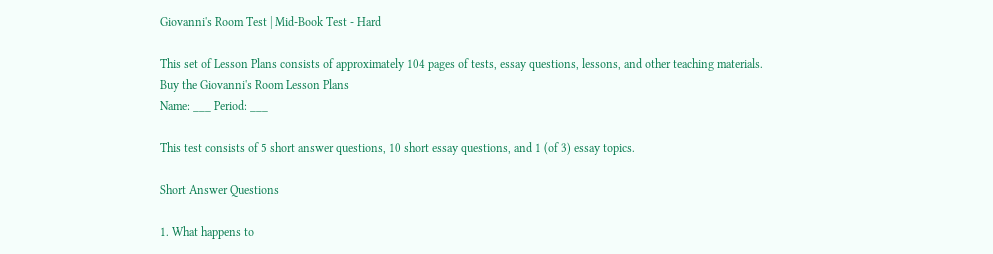Giovanni's Room Test | Mid-Book Test - Hard

This set of Lesson Plans consists of approximately 104 pages of tests, essay questions, lessons, and other teaching materials.
Buy the Giovanni's Room Lesson Plans
Name: ___ Period: ___

This test consists of 5 short answer questions, 10 short essay questions, and 1 (of 3) essay topics.

Short Answer Questions

1. What happens to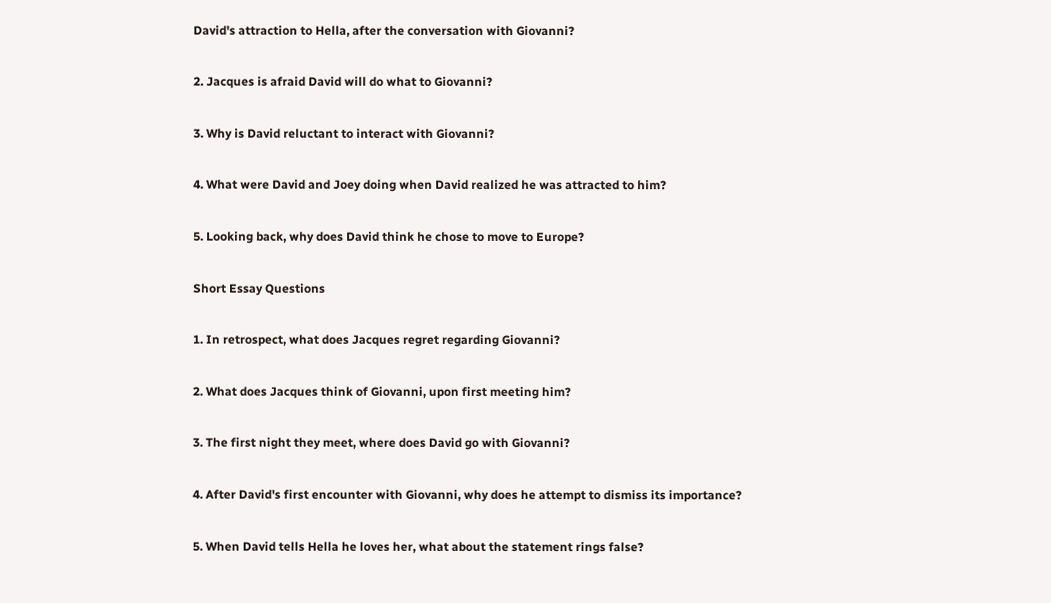David's attraction to Hella, after the conversation with Giovanni?

2. Jacques is afraid David will do what to Giovanni?

3. Why is David reluctant to interact with Giovanni?

4. What were David and Joey doing when David realized he was attracted to him?

5. Looking back, why does David think he chose to move to Europe?

Short Essay Questions

1. In retrospect, what does Jacques regret regarding Giovanni?

2. What does Jacques think of Giovanni, upon first meeting him?

3. The first night they meet, where does David go with Giovanni?

4. After David's first encounter with Giovanni, why does he attempt to dismiss its importance?

5. When David tells Hella he loves her, what about the statement rings false?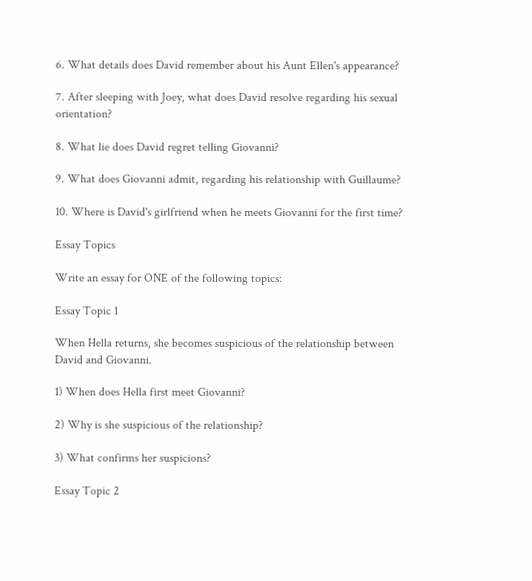6. What details does David remember about his Aunt Ellen's appearance?

7. After sleeping with Joey, what does David resolve regarding his sexual orientation?

8. What lie does David regret telling Giovanni?

9. What does Giovanni admit, regarding his relationship with Guillaume?

10. Where is David's girlfriend when he meets Giovanni for the first time?

Essay Topics

Write an essay for ONE of the following topics:

Essay Topic 1

When Hella returns, she becomes suspicious of the relationship between David and Giovanni.

1) When does Hella first meet Giovanni?

2) Why is she suspicious of the relationship?

3) What confirms her suspicions?

Essay Topic 2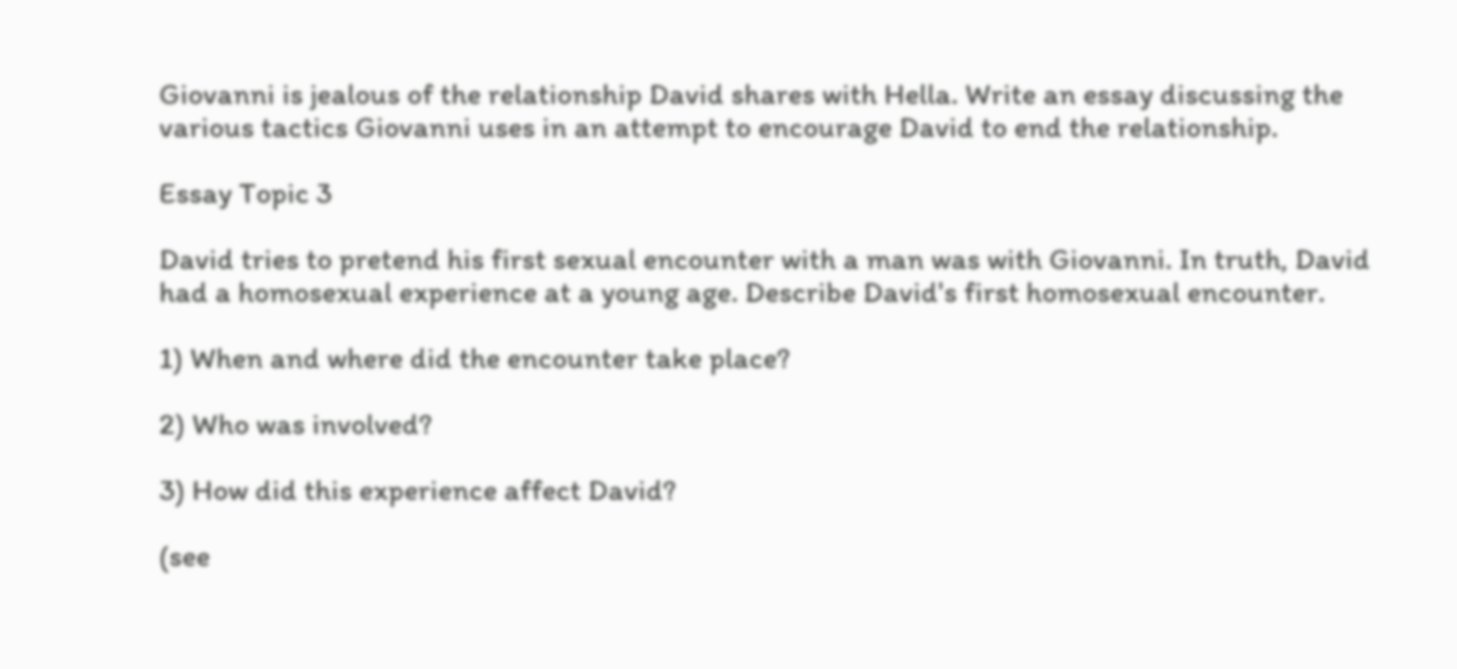Giovanni is jealous of the relationship David shares with Hella. Write an essay discussing the various tactics Giovanni uses in an attempt to encourage David to end the relationship.

Essay Topic 3

David tries to pretend his first sexual encounter with a man was with Giovanni. In truth, David had a homosexual experience at a young age. Describe David's first homosexual encounter.

1) When and where did the encounter take place?

2) Who was involved?

3) How did this experience affect David?

(see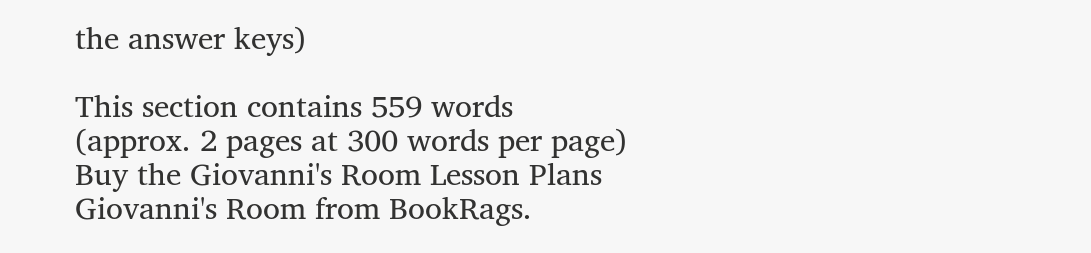the answer keys)

This section contains 559 words
(approx. 2 pages at 300 words per page)
Buy the Giovanni's Room Lesson Plans
Giovanni's Room from BookRags.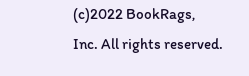(c)2022 BookRags, Inc. All rights reserved.